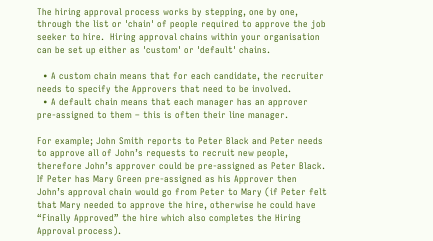The hiring approval process works by stepping, one by one, through the list or 'chain' of people required to approve the job seeker to hire.  Hiring approval chains within your organisation can be set up either as 'custom' or 'default' chains.

  • A custom chain means that for each candidate, the recruiter needs to specify the Approvers that need to be involved.
  • A default chain means that each manager has an approver pre-assigned to them – this is often their line manager.

For example; John Smith reports to Peter Black and Peter needs to approve all of John’s requests to recruit new people, therefore John’s approver could be pre-assigned as Peter Black. If Peter has Mary Green pre-assigned as his Approver then John’s approval chain would go from Peter to Mary (if Peter felt that Mary needed to approve the hire, otherwise he could have “Finally Approved” the hire which also completes the Hiring Approval process).